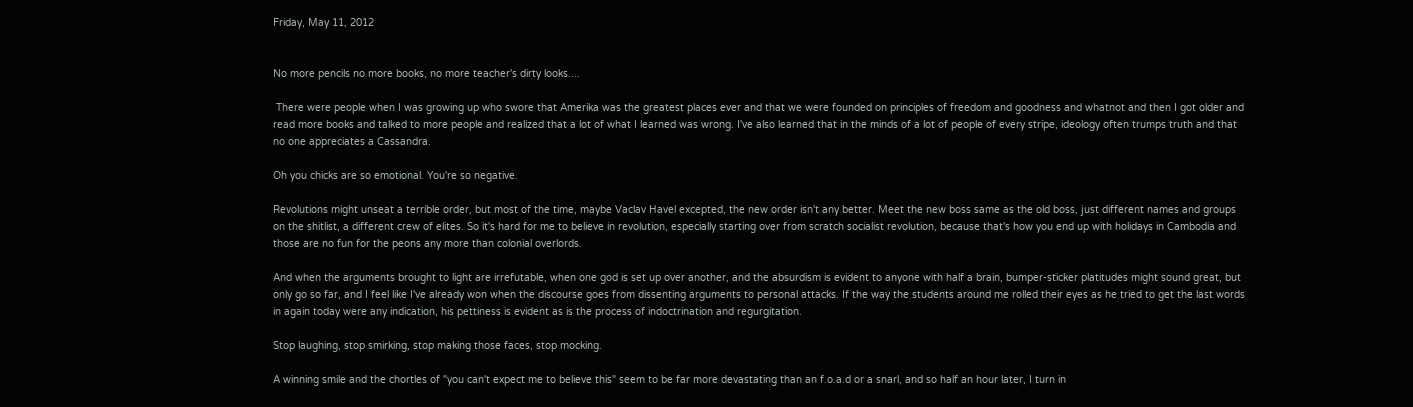Friday, May 11, 2012


No more pencils no more books, no more teacher's dirty looks....

 There were people when I was growing up who swore that Amerika was the greatest places ever and that we were founded on principles of freedom and goodness and whatnot and then I got older and read more books and talked to more people and realized that a lot of what I learned was wrong. I've also learned that in the minds of a lot of people of every stripe, ideology often trumps truth and that no one appreciates a Cassandra.

Oh you chicks are so emotional. You're so negative.

Revolutions might unseat a terrible order, but most of the time, maybe Vaclav Havel excepted, the new order isn't any better. Meet the new boss same as the old boss, just different names and groups on the shitlist, a different crew of elites. So it's hard for me to believe in revolution, especially starting over from scratch socialist revolution, because that's how you end up with holidays in Cambodia and those are no fun for the peons any more than colonial overlords.

And when the arguments brought to light are irrefutable, when one god is set up over another, and the absurdism is evident to anyone with half a brain, bumper-sticker platitudes might sound great, but only go so far, and I feel like I've already won when the discourse goes from dissenting arguments to personal attacks. If the way the students around me rolled their eyes as he tried to get the last words in again today were any indication, his pettiness is evident as is the process of indoctrination and regurgitation.

Stop laughing, stop smirking, stop making those faces, stop mocking.

A winning smile and the chortles of "you can't expect me to believe this" seem to be far more devastating than an f.o.a.d or a snarl, and so half an hour later, I turn in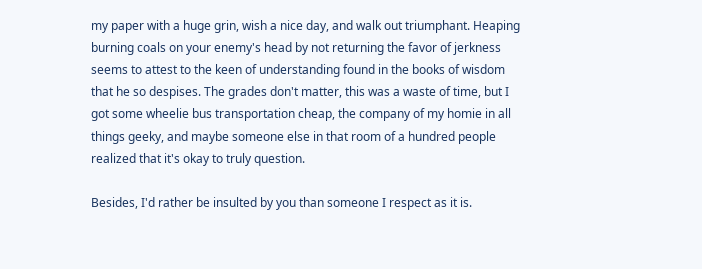my paper with a huge grin, wish a nice day, and walk out triumphant. Heaping burning coals on your enemy's head by not returning the favor of jerkness seems to attest to the keen of understanding found in the books of wisdom that he so despises. The grades don't matter, this was a waste of time, but I got some wheelie bus transportation cheap, the company of my homie in all things geeky, and maybe someone else in that room of a hundred people realized that it's okay to truly question.

Besides, I'd rather be insulted by you than someone I respect as it is.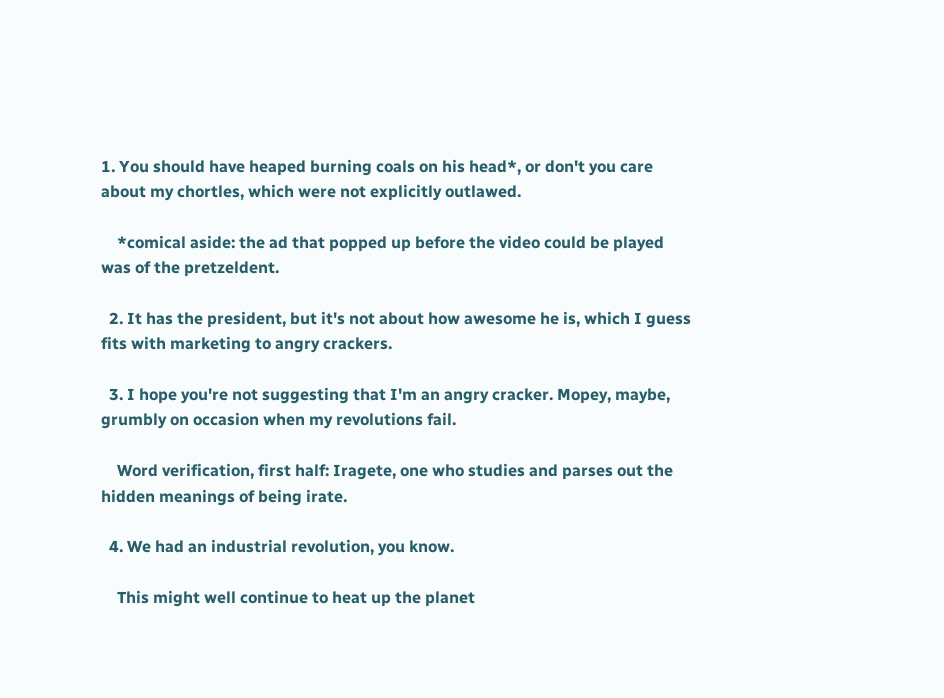1. You should have heaped burning coals on his head*, or don't you care about my chortles, which were not explicitly outlawed.

    *comical aside: the ad that popped up before the video could be played was of the pretzeldent.

  2. It has the president, but it's not about how awesome he is, which I guess fits with marketing to angry crackers.

  3. I hope you're not suggesting that I'm an angry cracker. Mopey, maybe, grumbly on occasion when my revolutions fail.

    Word verification, first half: Iragete, one who studies and parses out the hidden meanings of being irate.

  4. We had an industrial revolution, you know.

    This might well continue to heat up the planet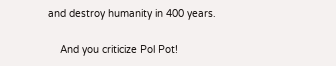and destroy humanity in 400 years.

    And you criticize Pol Pot!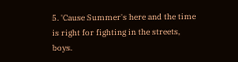5. 'Cause Summer's here and the time is right for fighting in the streets, boys.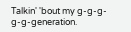Talkin' 'bout my g-g-g-g-g-generation.